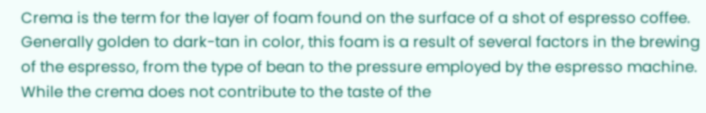Crema is the term for the layer of foam found on the surface of a shot of espresso coffee. Generally golden to dark-tan in color, this foam is a result of several factors in the brewing of the espresso, from the type of bean to the pressure employed by the espresso machine. While the crema does not contribute to the taste of the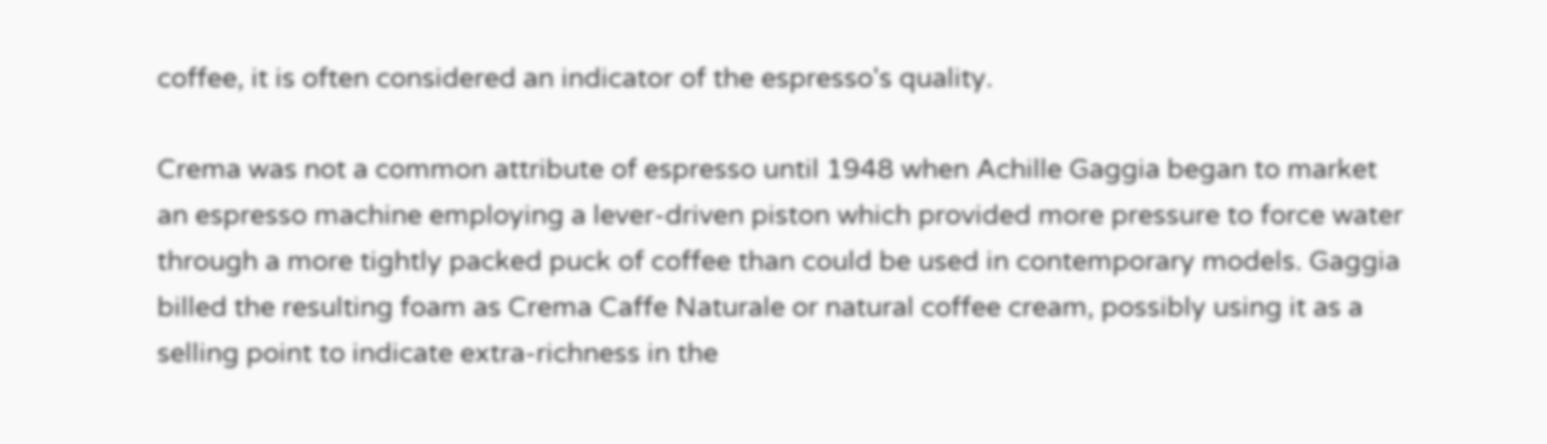coffee, it is often considered an indicator of the espresso's quality.

Crema was not a common attribute of espresso until 1948 when Achille Gaggia began to market an espresso machine employing a lever-driven piston which provided more pressure to force water through a more tightly packed puck of coffee than could be used in contemporary models. Gaggia billed the resulting foam as Crema Caffe Naturale or natural coffee cream, possibly using it as a selling point to indicate extra-richness in the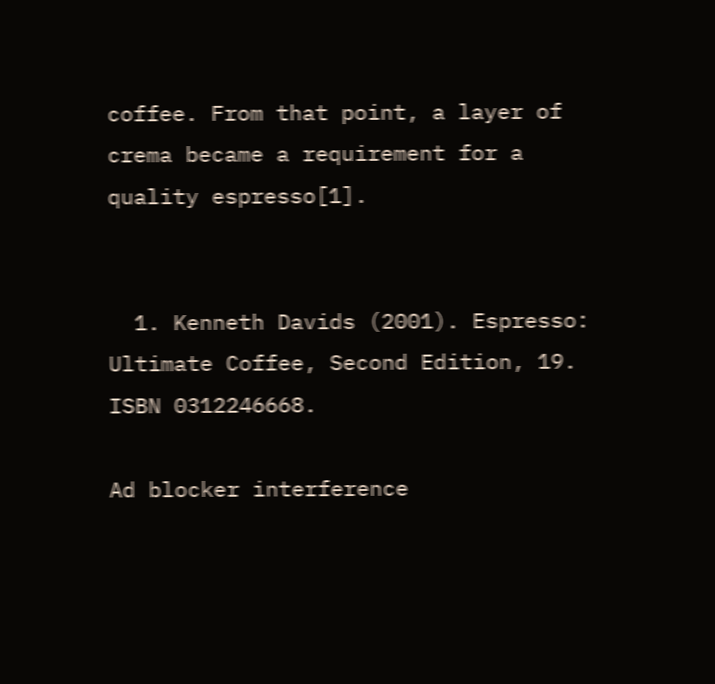coffee. From that point, a layer of crema became a requirement for a quality espresso[1].


  1. Kenneth Davids (2001). Espresso: Ultimate Coffee, Second Edition, 19. ISBN 0312246668.

Ad blocker interference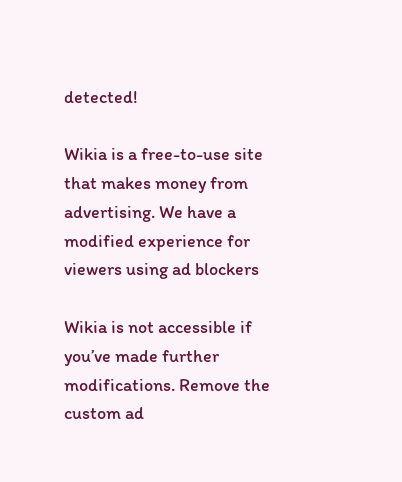detected!

Wikia is a free-to-use site that makes money from advertising. We have a modified experience for viewers using ad blockers

Wikia is not accessible if you’ve made further modifications. Remove the custom ad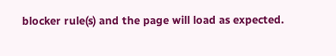blocker rule(s) and the page will load as expected.